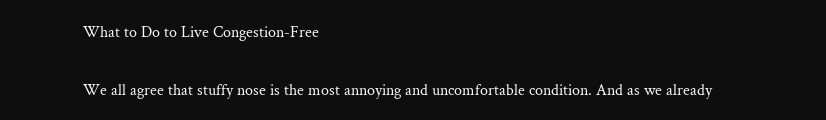What to Do to Live Congestion-Free

We all agree that stuffy nose is the most annoying and uncomfortable condition. And as we already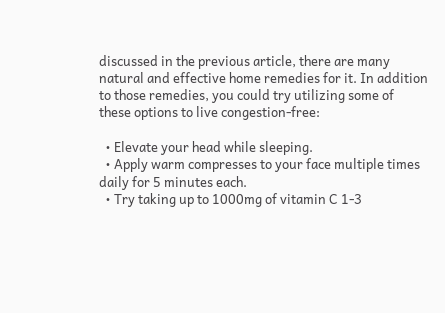discussed in the previous article, there are many natural and effective home remedies for it. In addition to those remedies, you could try utilizing some of these options to live congestion-free:

  • Elevate your head while sleeping.
  • Apply warm compresses to your face multiple times daily for 5 minutes each.
  • Try taking up to 1000mg of vitamin C 1-3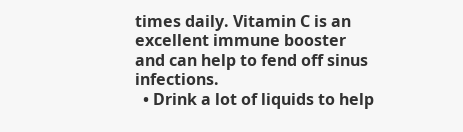times daily. Vitamin C is an excellent immune booster and can help to fend off sinus infections.
  • Drink a lot of liquids to help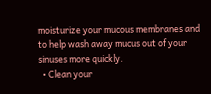moisturize your mucous membranes and to help wash away mucus out of your sinuses more quickly.
  • Clean your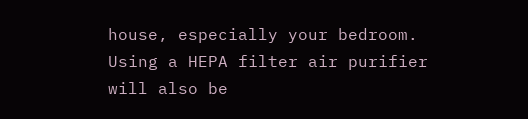house, especially your bedroom. Using a HEPA filter air purifier will also be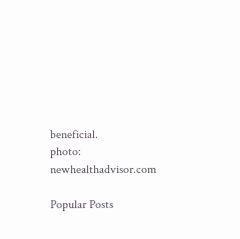beneficial.
photo: newhealthadvisor.com

Popular Posts